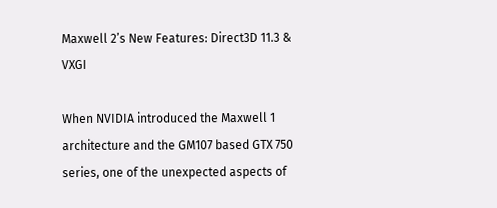Maxwell 2’s New Features: Direct3D 11.3 & VXGI

When NVIDIA introduced the Maxwell 1 architecture and the GM107 based GTX 750 series, one of the unexpected aspects of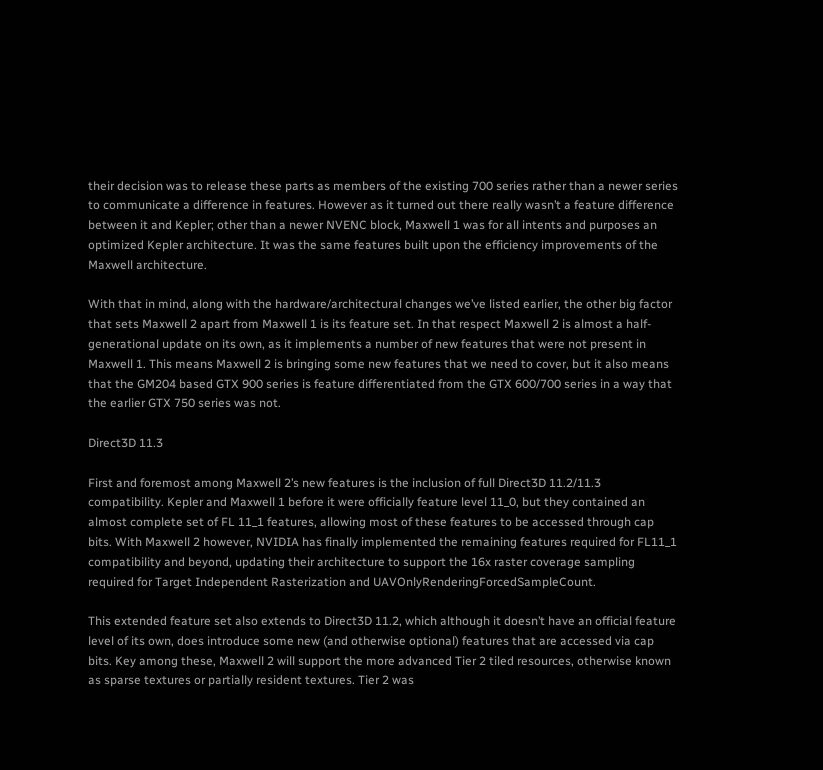their decision was to release these parts as members of the existing 700 series rather than a newer series to communicate a difference in features. However as it turned out there really wasn’t a feature difference between it and Kepler; other than a newer NVENC block, Maxwell 1 was for all intents and purposes an optimized Kepler architecture. It was the same features built upon the efficiency improvements of the Maxwell architecture.

With that in mind, along with the hardware/architectural changes we’ve listed earlier, the other big factor that sets Maxwell 2 apart from Maxwell 1 is its feature set. In that respect Maxwell 2 is almost a half-generational update on its own, as it implements a number of new features that were not present in Maxwell 1. This means Maxwell 2 is bringing some new features that we need to cover, but it also means that the GM204 based GTX 900 series is feature differentiated from the GTX 600/700 series in a way that the earlier GTX 750 series was not.

Direct3D 11.3

First and foremost among Maxwell 2’s new features is the inclusion of full Direct3D 11.2/11.3 compatibility. Kepler and Maxwell 1 before it were officially feature level 11_0, but they contained an almost complete set of FL 11_1 features, allowing most of these features to be accessed through cap bits. With Maxwell 2 however, NVIDIA has finally implemented the remaining features required for FL11_1 compatibility and beyond, updating their architecture to support the 16x raster coverage sampling required for Target Independent Rasterization and UAVOnlyRenderingForcedSampleCount.

This extended feature set also extends to Direct3D 11.2, which although it doesn’t have an official feature level of its own, does introduce some new (and otherwise optional) features that are accessed via cap bits. Key among these, Maxwell 2 will support the more advanced Tier 2 tiled resources, otherwise known as sparse textures or partially resident textures. Tier 2 was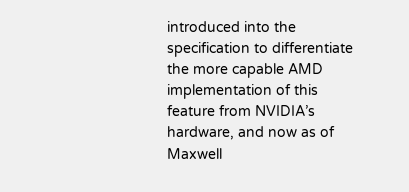introduced into the specification to differentiate the more capable AMD implementation of this feature from NVIDIA’s hardware, and now as of Maxwell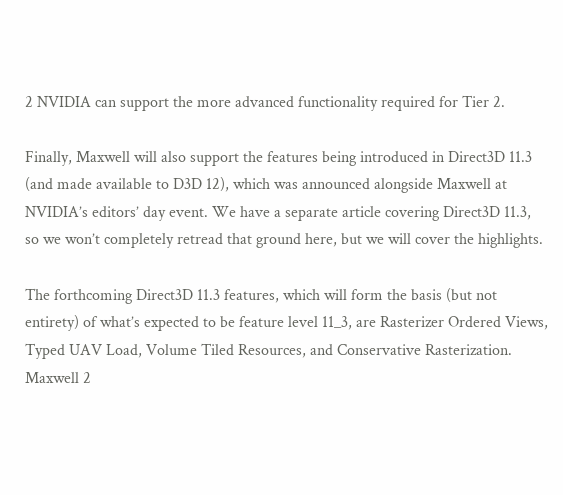2 NVIDIA can support the more advanced functionality required for Tier 2.

Finally, Maxwell will also support the features being introduced in Direct3D 11.3 (and made available to D3D 12), which was announced alongside Maxwell at NVIDIA’s editors’ day event. We have a separate article covering Direct3D 11.3, so we won’t completely retread that ground here, but we will cover the highlights.

The forthcoming Direct3D 11.3 features, which will form the basis (but not entirety) of what’s expected to be feature level 11_3, are Rasterizer Ordered Views, Typed UAV Load, Volume Tiled Resources, and Conservative Rasterization. Maxwell 2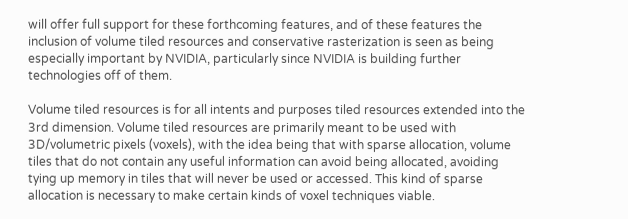will offer full support for these forthcoming features, and of these features the inclusion of volume tiled resources and conservative rasterization is seen as being especially important by NVIDIA, particularly since NVIDIA is building further technologies off of them.

Volume tiled resources is for all intents and purposes tiled resources extended into the 3rd dimension. Volume tiled resources are primarily meant to be used with 3D/volumetric pixels (voxels), with the idea being that with sparse allocation, volume tiles that do not contain any useful information can avoid being allocated, avoiding tying up memory in tiles that will never be used or accessed. This kind of sparse allocation is necessary to make certain kinds of voxel techniques viable.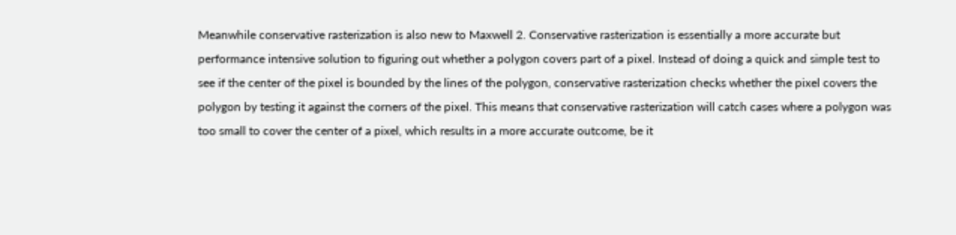Meanwhile conservative rasterization is also new to Maxwell 2. Conservative rasterization is essentially a more accurate but performance intensive solution to figuring out whether a polygon covers part of a pixel. Instead of doing a quick and simple test to see if the center of the pixel is bounded by the lines of the polygon, conservative rasterization checks whether the pixel covers the polygon by testing it against the corners of the pixel. This means that conservative rasterization will catch cases where a polygon was too small to cover the center of a pixel, which results in a more accurate outcome, be it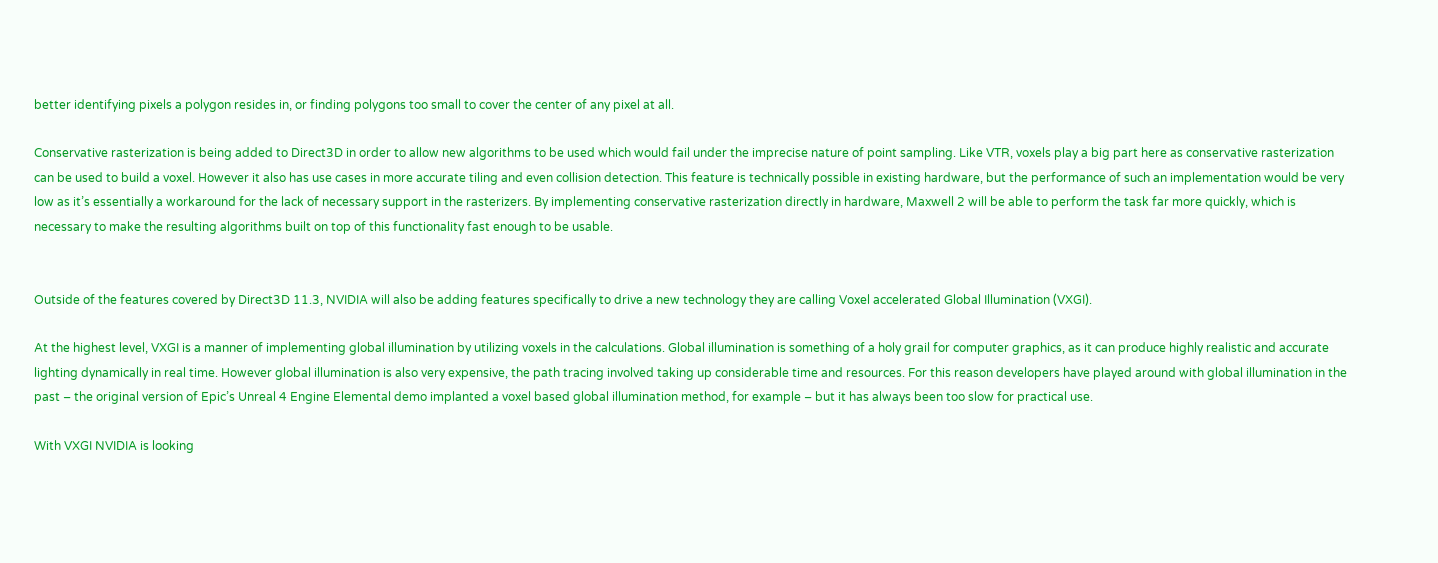better identifying pixels a polygon resides in, or finding polygons too small to cover the center of any pixel at all.

Conservative rasterization is being added to Direct3D in order to allow new algorithms to be used which would fail under the imprecise nature of point sampling. Like VTR, voxels play a big part here as conservative rasterization can be used to build a voxel. However it also has use cases in more accurate tiling and even collision detection. This feature is technically possible in existing hardware, but the performance of such an implementation would be very low as it’s essentially a workaround for the lack of necessary support in the rasterizers. By implementing conservative rasterization directly in hardware, Maxwell 2 will be able to perform the task far more quickly, which is necessary to make the resulting algorithms built on top of this functionality fast enough to be usable.


Outside of the features covered by Direct3D 11.3, NVIDIA will also be adding features specifically to drive a new technology they are calling Voxel accelerated Global Illumination (VXGI).

At the highest level, VXGI is a manner of implementing global illumination by utilizing voxels in the calculations. Global illumination is something of a holy grail for computer graphics, as it can produce highly realistic and accurate lighting dynamically in real time. However global illumination is also very expensive, the path tracing involved taking up considerable time and resources. For this reason developers have played around with global illumination in the past – the original version of Epic’s Unreal 4 Engine Elemental demo implanted a voxel based global illumination method, for example – but it has always been too slow for practical use.

With VXGI NVIDIA is looking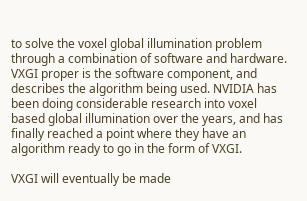to solve the voxel global illumination problem through a combination of software and hardware. VXGI proper is the software component, and describes the algorithm being used. NVIDIA has been doing considerable research into voxel based global illumination over the years, and has finally reached a point where they have an algorithm ready to go in the form of VXGI.

VXGI will eventually be made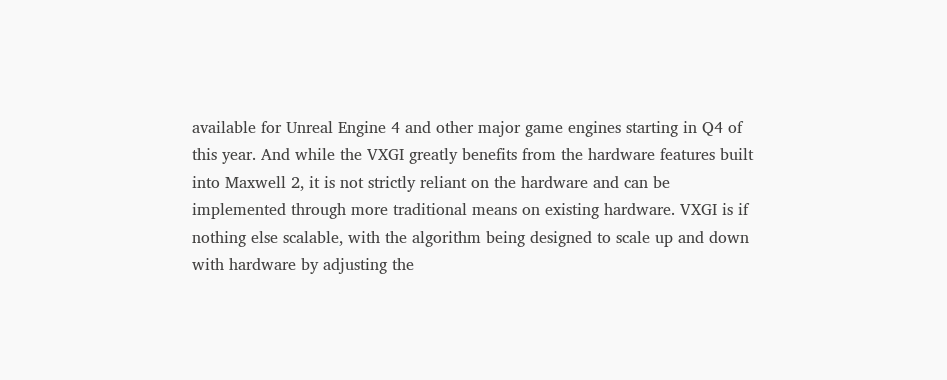available for Unreal Engine 4 and other major game engines starting in Q4 of this year. And while the VXGI greatly benefits from the hardware features built into Maxwell 2, it is not strictly reliant on the hardware and can be implemented through more traditional means on existing hardware. VXGI is if nothing else scalable, with the algorithm being designed to scale up and down with hardware by adjusting the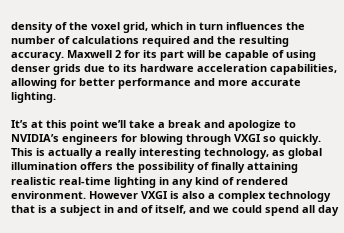density of the voxel grid, which in turn influences the number of calculations required and the resulting accuracy. Maxwell 2 for its part will be capable of using denser grids due to its hardware acceleration capabilities, allowing for better performance and more accurate lighting.

It’s at this point we’ll take a break and apologize to NVIDIA’s engineers for blowing through VXGI so quickly. This is actually a really interesting technology, as global illumination offers the possibility of finally attaining realistic real-time lighting in any kind of rendered environment. However VXGI is also a complex technology that is a subject in and of itself, and we could spend all day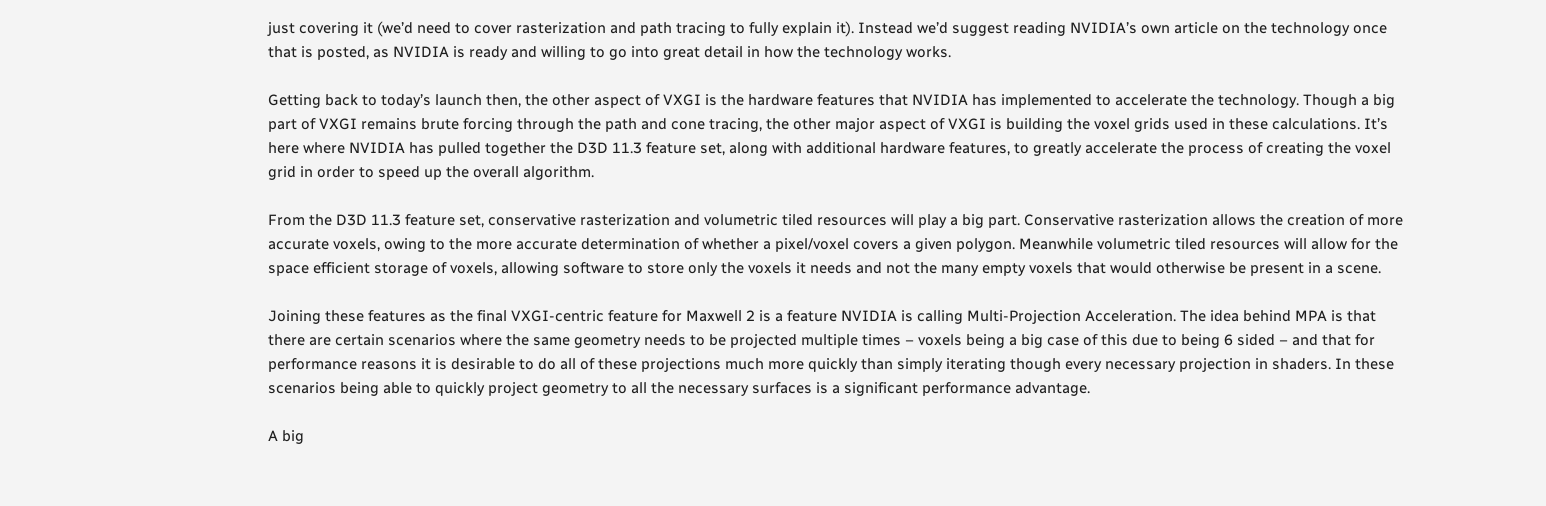just covering it (we’d need to cover rasterization and path tracing to fully explain it). Instead we’d suggest reading NVIDIA’s own article on the technology once that is posted, as NVIDIA is ready and willing to go into great detail in how the technology works.

Getting back to today’s launch then, the other aspect of VXGI is the hardware features that NVIDIA has implemented to accelerate the technology. Though a big part of VXGI remains brute forcing through the path and cone tracing, the other major aspect of VXGI is building the voxel grids used in these calculations. It’s here where NVIDIA has pulled together the D3D 11.3 feature set, along with additional hardware features, to greatly accelerate the process of creating the voxel grid in order to speed up the overall algorithm.

From the D3D 11.3 feature set, conservative rasterization and volumetric tiled resources will play a big part. Conservative rasterization allows the creation of more accurate voxels, owing to the more accurate determination of whether a pixel/voxel covers a given polygon. Meanwhile volumetric tiled resources will allow for the space efficient storage of voxels, allowing software to store only the voxels it needs and not the many empty voxels that would otherwise be present in a scene.

Joining these features as the final VXGI-centric feature for Maxwell 2 is a feature NVIDIA is calling Multi-Projection Acceleration. The idea behind MPA is that there are certain scenarios where the same geometry needs to be projected multiple times – voxels being a big case of this due to being 6 sided – and that for performance reasons it is desirable to do all of these projections much more quickly than simply iterating though every necessary projection in shaders. In these scenarios being able to quickly project geometry to all the necessary surfaces is a significant performance advantage.

A big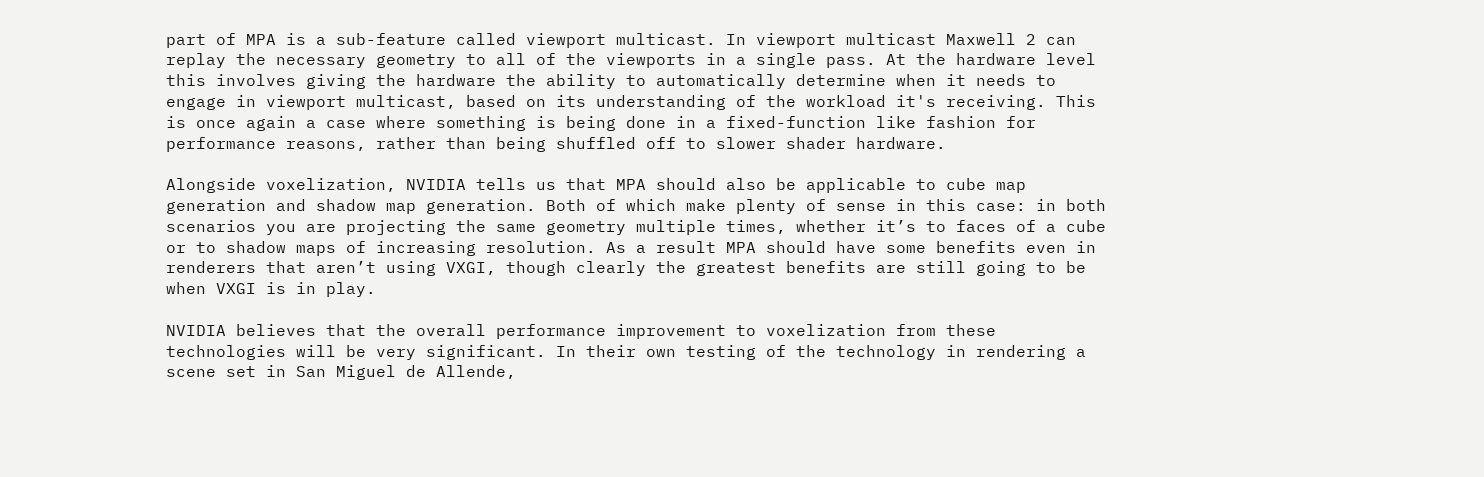part of MPA is a sub-feature called viewport multicast. In viewport multicast Maxwell 2 can replay the necessary geometry to all of the viewports in a single pass. At the hardware level this involves giving the hardware the ability to automatically determine when it needs to engage in viewport multicast, based on its understanding of the workload it's receiving. This is once again a case where something is being done in a fixed-function like fashion for performance reasons, rather than being shuffled off to slower shader hardware.

Alongside voxelization, NVIDIA tells us that MPA should also be applicable to cube map generation and shadow map generation. Both of which make plenty of sense in this case: in both scenarios you are projecting the same geometry multiple times, whether it’s to faces of a cube or to shadow maps of increasing resolution. As a result MPA should have some benefits even in renderers that aren’t using VXGI, though clearly the greatest benefits are still going to be when VXGI is in play.

NVIDIA believes that the overall performance improvement to voxelization from these technologies will be very significant. In their own testing of the technology in rendering a scene set in San Miguel de Allende,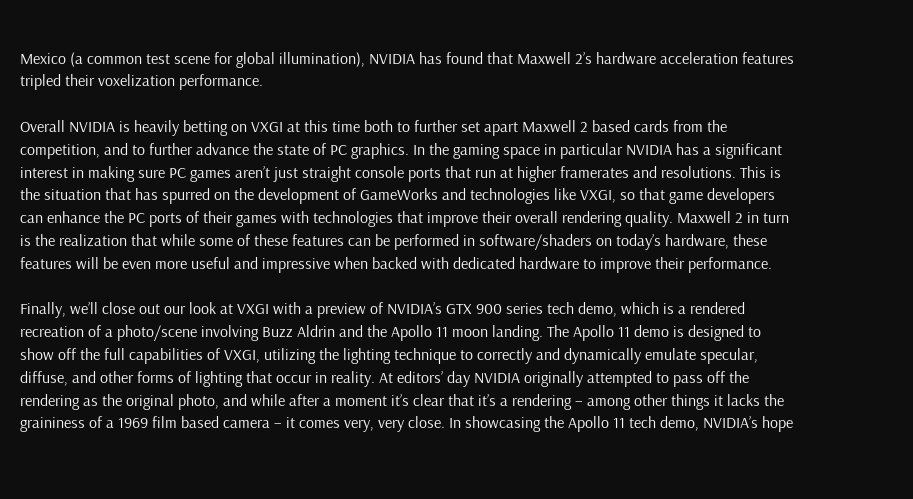Mexico (a common test scene for global illumination), NVIDIA has found that Maxwell 2’s hardware acceleration features tripled their voxelization performance.

Overall NVIDIA is heavily betting on VXGI at this time both to further set apart Maxwell 2 based cards from the competition, and to further advance the state of PC graphics. In the gaming space in particular NVIDIA has a significant interest in making sure PC games aren’t just straight console ports that run at higher framerates and resolutions. This is the situation that has spurred on the development of GameWorks and technologies like VXGI, so that game developers can enhance the PC ports of their games with technologies that improve their overall rendering quality. Maxwell 2 in turn is the realization that while some of these features can be performed in software/shaders on today’s hardware, these features will be even more useful and impressive when backed with dedicated hardware to improve their performance.

Finally, we’ll close out our look at VXGI with a preview of NVIDIA’s GTX 900 series tech demo, which is a rendered recreation of a photo/scene involving Buzz Aldrin and the Apollo 11 moon landing. The Apollo 11 demo is designed to show off the full capabilities of VXGI, utilizing the lighting technique to correctly and dynamically emulate specular, diffuse, and other forms of lighting that occur in reality. At editors’ day NVIDIA originally attempted to pass off the rendering as the original photo, and while after a moment it’s clear that it’s a rendering – among other things it lacks the graininess of a 1969 film based camera – it comes very, very close. In showcasing the Apollo 11 tech demo, NVIDIA’s hope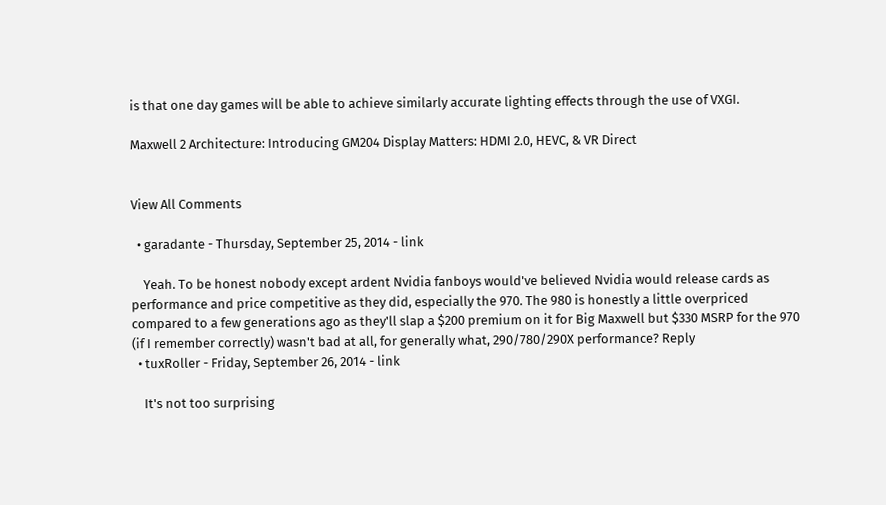is that one day games will be able to achieve similarly accurate lighting effects through the use of VXGI.

Maxwell 2 Architecture: Introducing GM204 Display Matters: HDMI 2.0, HEVC, & VR Direct


View All Comments

  • garadante - Thursday, September 25, 2014 - link

    Yeah. To be honest nobody except ardent Nvidia fanboys would've believed Nvidia would release cards as performance and price competitive as they did, especially the 970. The 980 is honestly a little overpriced compared to a few generations ago as they'll slap a $200 premium on it for Big Maxwell but $330 MSRP for the 970 (if I remember correctly) wasn't bad at all, for generally what, 290/780/290X performance? Reply
  • tuxRoller - Friday, September 26, 2014 - link

    It's not too surprising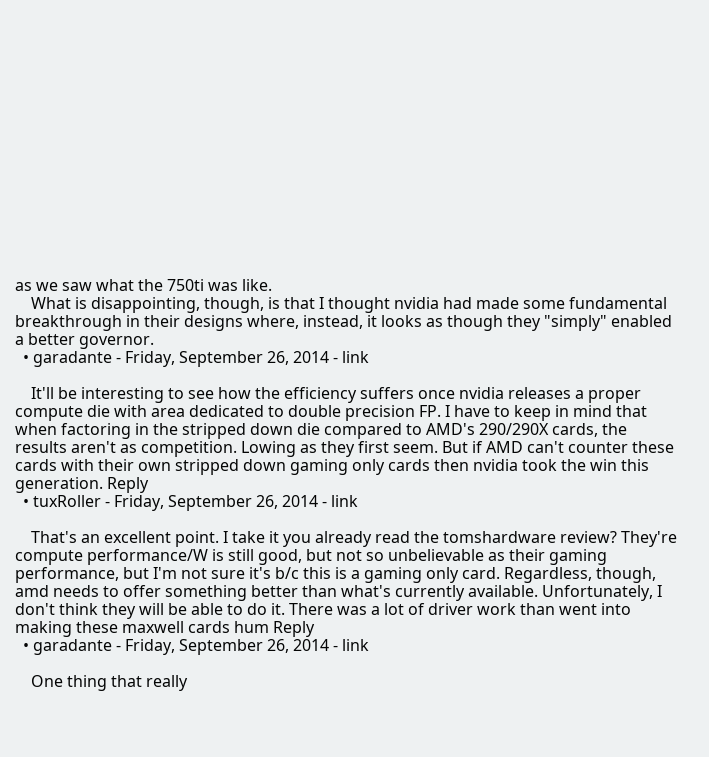as we saw what the 750ti was like.
    What is disappointing, though, is that I thought nvidia had made some fundamental breakthrough in their designs where, instead, it looks as though they "simply" enabled a better governor.
  • garadante - Friday, September 26, 2014 - link

    It'll be interesting to see how the efficiency suffers once nvidia releases a proper compute die with area dedicated to double precision FP. I have to keep in mind that when factoring in the stripped down die compared to AMD's 290/290X cards, the results aren't as competition. Lowing as they first seem. But if AMD can't counter these cards with their own stripped down gaming only cards then nvidia took the win this generation. Reply
  • tuxRoller - Friday, September 26, 2014 - link

    That's an excellent point. I take it you already read the tomshardware review? They're compute performance/W is still good, but not so unbelievable as their gaming performance, but I'm not sure it's b/c this is a gaming only card. Regardless, though, amd needs to offer something better than what's currently available. Unfortunately, I don't think they will be able to do it. There was a lot of driver work than went into making these maxwell cards hum Reply
  • garadante - Friday, September 26, 2014 - link

    One thing that really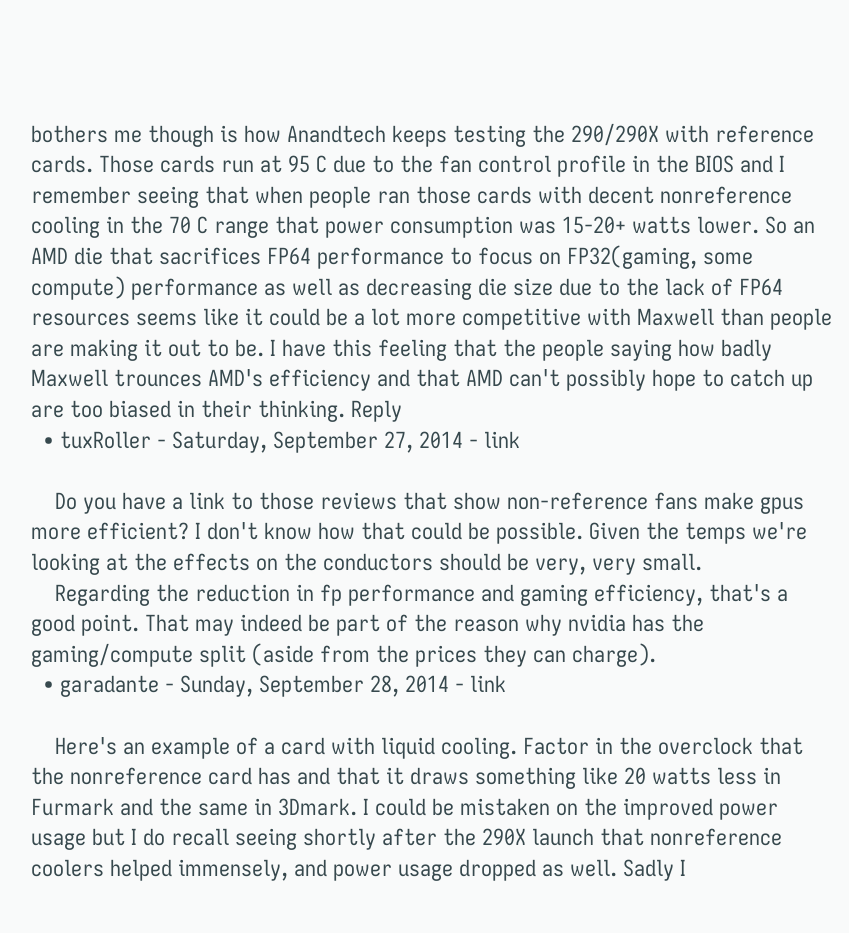bothers me though is how Anandtech keeps testing the 290/290X with reference cards. Those cards run at 95 C due to the fan control profile in the BIOS and I remember seeing that when people ran those cards with decent nonreference cooling in the 70 C range that power consumption was 15-20+ watts lower. So an AMD die that sacrifices FP64 performance to focus on FP32(gaming, some compute) performance as well as decreasing die size due to the lack of FP64 resources seems like it could be a lot more competitive with Maxwell than people are making it out to be. I have this feeling that the people saying how badly Maxwell trounces AMD's efficiency and that AMD can't possibly hope to catch up are too biased in their thinking. Reply
  • tuxRoller - Saturday, September 27, 2014 - link

    Do you have a link to those reviews that show non-reference fans make gpus more efficient? I don't know how that could be possible. Given the temps we're looking at the effects on the conductors should be very, very small.
    Regarding the reduction in fp performance and gaming efficiency, that's a good point. That may indeed be part of the reason why nvidia has the gaming/compute split (aside from the prices they can charge).
  • garadante - Sunday, September 28, 2014 - link

    Here's an example of a card with liquid cooling. Factor in the overclock that the nonreference card has and that it draws something like 20 watts less in Furmark and the same in 3Dmark. I could be mistaken on the improved power usage but I do recall seeing shortly after the 290X launch that nonreference coolers helped immensely, and power usage dropped as well. Sadly I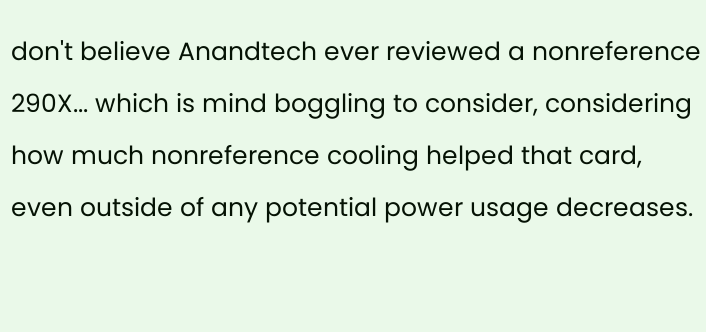don't believe Anandtech ever reviewed a nonreference 290X... which is mind boggling to consider, considering how much nonreference cooling helped that card, even outside of any potential power usage decreases.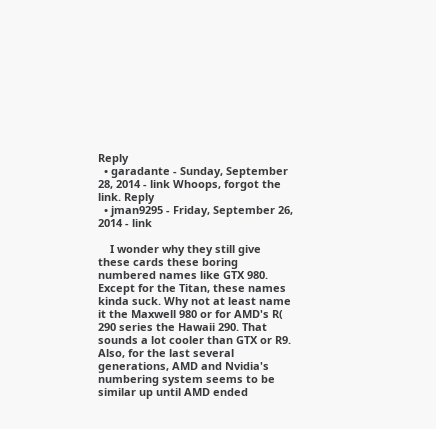Reply
  • garadante - Sunday, September 28, 2014 - link Whoops, forgot the link. Reply
  • jman9295 - Friday, September 26, 2014 - link

    I wonder why they still give these cards these boring numbered names like GTX 980. Except for the Titan, these names kinda suck. Why not at least name it the Maxwell 980 or for AMD's R( 290 series the Hawaii 290. That sounds a lot cooler than GTX or R9. Also, for the last several generations, AMD and Nvidia's numbering system seems to be similar up until AMD ended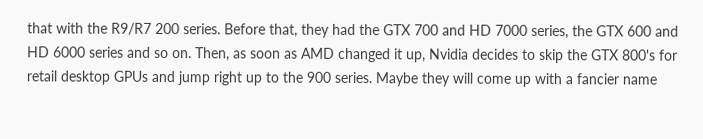that with the R9/R7 200 series. Before that, they had the GTX 700 and HD 7000 series, the GTX 600 and HD 6000 series and so on. Then, as soon as AMD changed it up, Nvidia decides to skip the GTX 800's for retail desktop GPUs and jump right up to the 900 series. Maybe they will come up with a fancier name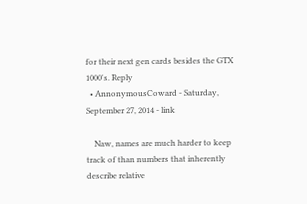for their next gen cards besides the GTX 1000's. Reply
  • AnnonymousCoward - Saturday, September 27, 2014 - link

    Naw, names are much harder to keep track of than numbers that inherently describe relative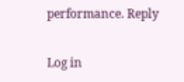performance. Reply

Log in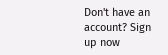Don't have an account? Sign up now